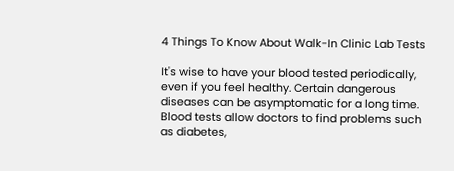4 Things To Know About Walk-In Clinic Lab Tests

It's wise to have your blood tested periodically, even if you feel healthy. Certain dangerous diseases can be asymptomatic for a long time. Blood tests allow doctors to find problems such as diabetes,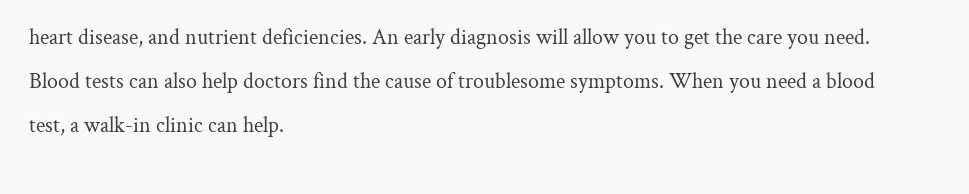heart disease, and nutrient deficiencies. An early diagnosis will allow you to get the care you need. Blood tests can also help doctors find the cause of troublesome symptoms. When you need a blood test, a walk-in clinic can help.